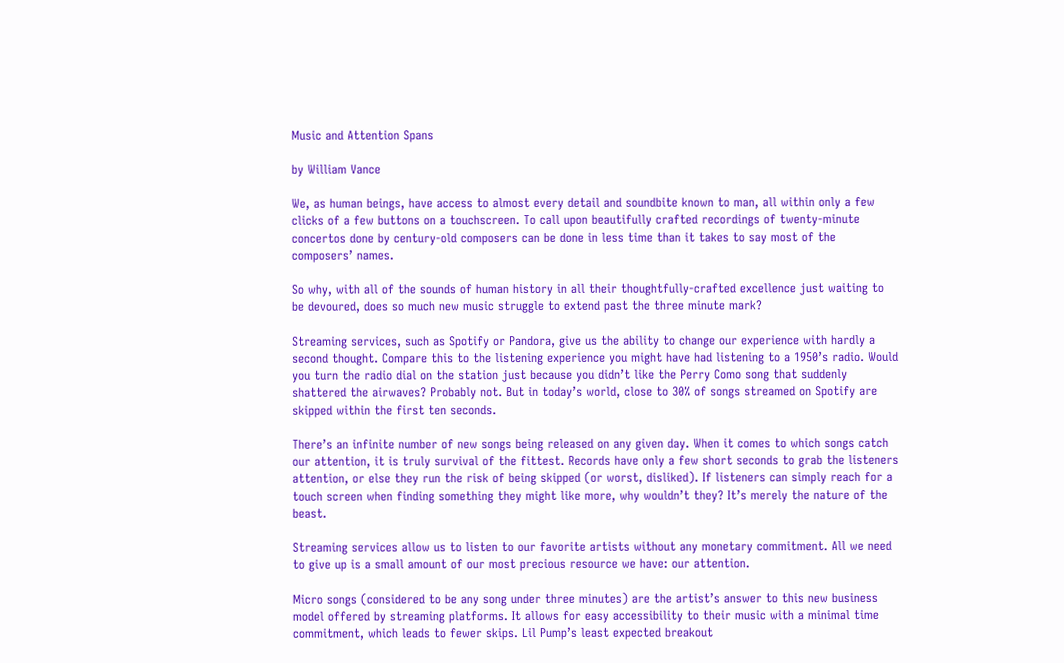Music and Attention Spans

by William Vance

We, as human beings, have access to almost every detail and soundbite known to man, all within only a few clicks of a few buttons on a touchscreen. To call upon beautifully crafted recordings of twenty-minute concertos done by century-old composers can be done in less time than it takes to say most of the composers’ names.

So why, with all of the sounds of human history in all their thoughtfully-crafted excellence just waiting to be devoured, does so much new music struggle to extend past the three minute mark?

Streaming services, such as Spotify or Pandora, give us the ability to change our experience with hardly a second thought. Compare this to the listening experience you might have had listening to a 1950’s radio. Would you turn the radio dial on the station just because you didn’t like the Perry Como song that suddenly shattered the airwaves? Probably not. But in today’s world, close to 30% of songs streamed on Spotify are skipped within the first ten seconds.

There’s an infinite number of new songs being released on any given day. When it comes to which songs catch our attention, it is truly survival of the fittest. Records have only a few short seconds to grab the listeners attention, or else they run the risk of being skipped (or worst, disliked). If listeners can simply reach for a touch screen when finding something they might like more, why wouldn’t they? It’s merely the nature of the beast.

Streaming services allow us to listen to our favorite artists without any monetary commitment. All we need to give up is a small amount of our most precious resource we have: our attention.

Micro songs (considered to be any song under three minutes) are the artist’s answer to this new business model offered by streaming platforms. It allows for easy accessibility to their music with a minimal time commitment, which leads to fewer skips. Lil Pump’s least expected breakout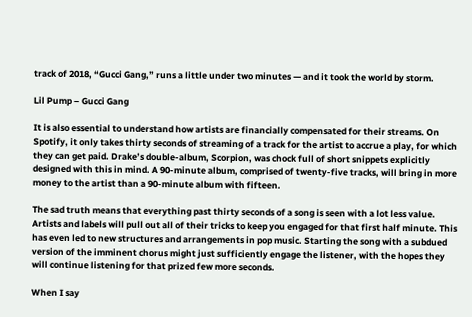track of 2018, “Gucci Gang,” runs a little under two minutes — and it took the world by storm.

Lil Pump – Gucci Gang

It is also essential to understand how artists are financially compensated for their streams. On Spotify, it only takes thirty seconds of streaming of a track for the artist to accrue a play, for which they can get paid. Drake’s double-album, Scorpion, was chock full of short snippets explicitly designed with this in mind. A 90-minute album, comprised of twenty-five tracks, will bring in more money to the artist than a 90-minute album with fifteen.

The sad truth means that everything past thirty seconds of a song is seen with a lot less value. Artists and labels will pull out all of their tricks to keep you engaged for that first half minute. This has even led to new structures and arrangements in pop music. Starting the song with a subdued version of the imminent chorus might just sufficiently engage the listener, with the hopes they will continue listening for that prized few more seconds.

When I say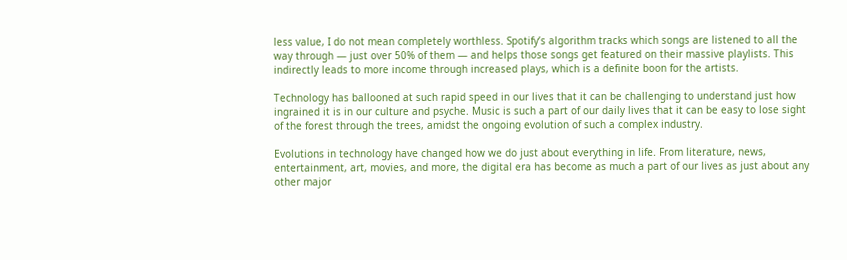less value, I do not mean completely worthless. Spotify’s algorithm tracks which songs are listened to all the way through — just over 50% of them — and helps those songs get featured on their massive playlists. This indirectly leads to more income through increased plays, which is a definite boon for the artists.

Technology has ballooned at such rapid speed in our lives that it can be challenging to understand just how ingrained it is in our culture and psyche. Music is such a part of our daily lives that it can be easy to lose sight of the forest through the trees, amidst the ongoing evolution of such a complex industry.

Evolutions in technology have changed how we do just about everything in life. From literature, news, entertainment, art, movies, and more, the digital era has become as much a part of our lives as just about any other major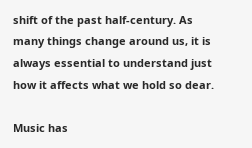shift of the past half-century. As many things change around us, it is always essential to understand just how it affects what we hold so dear.

Music has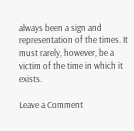always been a sign and representation of the times. It must rarely, however, be a victim of the time in which it exists.

Leave a Comment